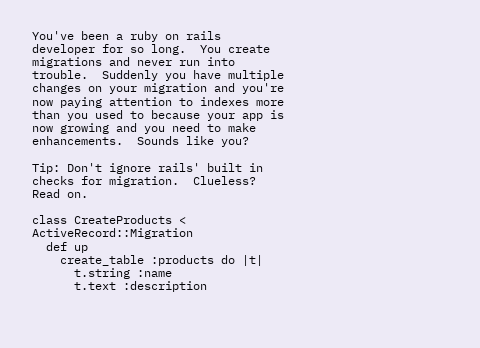You've been a ruby on rails developer for so long.  You create migrations and never run into trouble.  Suddenly you have multiple changes on your migration and you're now paying attention to indexes more than you used to because your app is now growing and you need to make enhancements.  Sounds like you?

Tip: Don't ignore rails' built in checks for migration.  Clueless?  Read on.

class CreateProducts < ActiveRecord::Migration
  def up
    create_table :products do |t|
      t.string :name
      t.text :description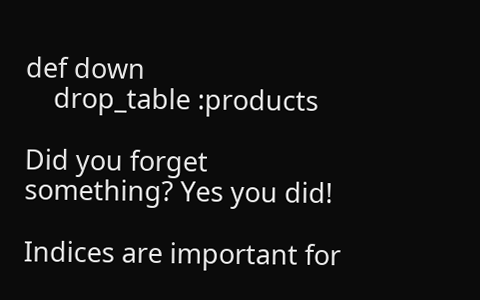def down
    drop_table :products

Did you forget something? Yes you did!

Indices are important for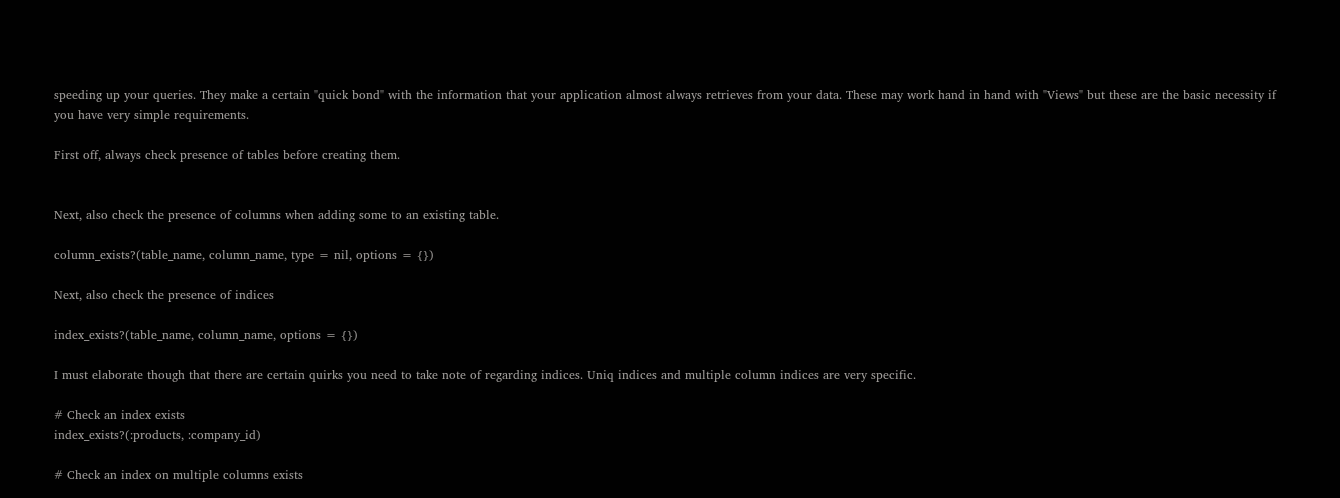speeding up your queries. They make a certain "quick bond" with the information that your application almost always retrieves from your data. These may work hand in hand with "Views" but these are the basic necessity if you have very simple requirements.

First off, always check presence of tables before creating them.


Next, also check the presence of columns when adding some to an existing table.

column_exists?(table_name, column_name, type = nil, options = {})

Next, also check the presence of indices

index_exists?(table_name, column_name, options = {})

I must elaborate though that there are certain quirks you need to take note of regarding indices. Uniq indices and multiple column indices are very specific.

# Check an index exists
index_exists?(:products, :company_id)

# Check an index on multiple columns exists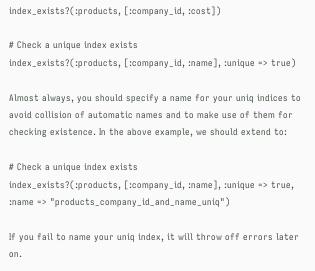index_exists?(:products, [:company_id, :cost])

# Check a unique index exists
index_exists?(:products, [:company_id, :name], :unique => true)

Almost always, you should specify a name for your uniq indices to avoid collision of automatic names and to make use of them for checking existence. In the above example, we should extend to:

# Check a unique index exists
index_exists?(:products, [:company_id, :name], :unique => true, :name => "products_company_id_and_name_uniq")

If you fail to name your uniq index, it will throw off errors later on.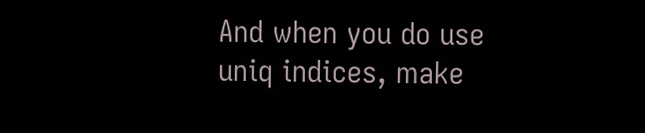And when you do use uniq indices, make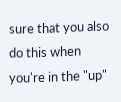sure that you also do this when you're in the "up"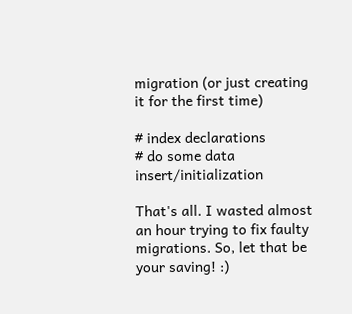migration (or just creating it for the first time)

# index declarations
# do some data insert/initialization

That's all. I wasted almost an hour trying to fix faulty migrations. So, let that be your saving! :)